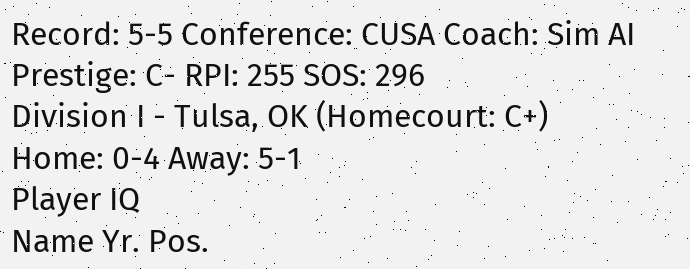Record: 5-5 Conference: CUSA Coach: Sim AI Prestige: C- RPI: 255 SOS: 296
Division I - Tulsa, OK (Homecourt: C+)
Home: 0-4 Away: 5-1
Player IQ
Name Yr. Pos.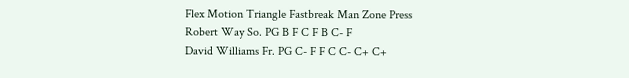Flex Motion Triangle Fastbreak Man Zone Press
Robert Way So. PG B F C F B C- F
David Williams Fr. PG C- F F C C- C+ C+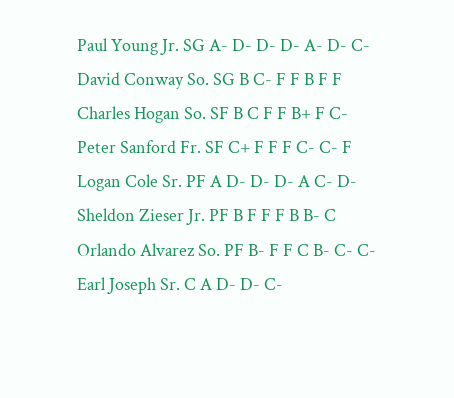Paul Young Jr. SG A- D- D- D- A- D- C-
David Conway So. SG B C- F F B F F
Charles Hogan So. SF B C F F B+ F C-
Peter Sanford Fr. SF C+ F F F C- C- F
Logan Cole Sr. PF A D- D- D- A C- D-
Sheldon Zieser Jr. PF B F F F B B- C
Orlando Alvarez So. PF B- F F C B- C- C-
Earl Joseph Sr. C A D- D- C-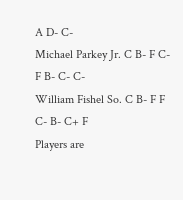A D- C-
Michael Parkey Jr. C B- F C- F B- C- C-
William Fishel So. C B- F F C- B- C+ F
Players are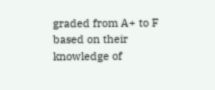graded from A+ to F based on their knowledge of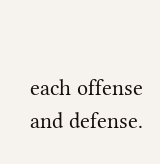each offense and defense.